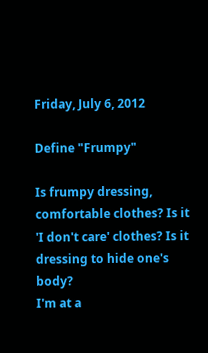Friday, July 6, 2012

Define "Frumpy"

Is frumpy dressing, comfortable clothes? Is it 'I don't care' clothes? Is it dressing to hide one's body?
I'm at a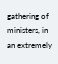gathering of ministers, in an extremely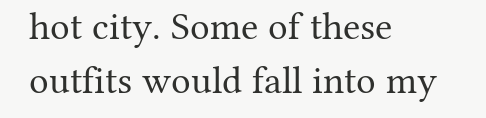hot city. Some of these outfits would fall into my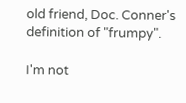old friend, Doc. Conner's definition of "frumpy".

I'm not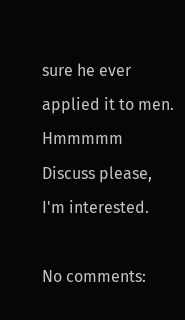sure he ever applied it to men. Hmmmmm Discuss please, I'm interested.

No comments: